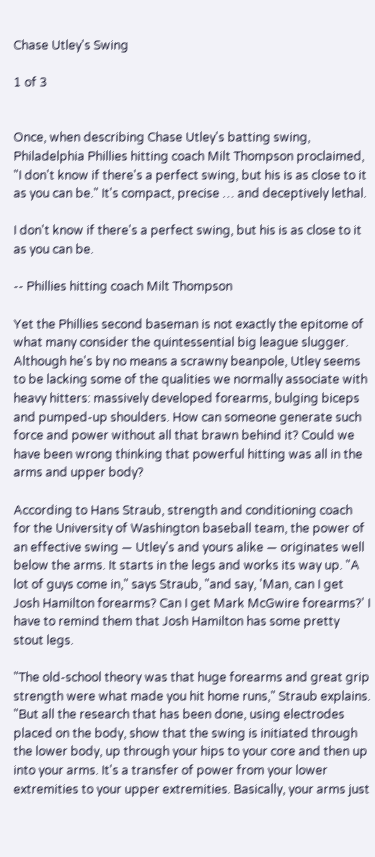Chase Utley's Swing

1 of 3


Once, when describing Chase Utley's batting swing, Philadelphia Phillies hitting coach Milt Thompson proclaimed, "I don't know if there's a perfect swing, but his is as close to it as you can be." It's compact, precise … and deceptively lethal.

I don't know if there's a perfect swing, but his is as close to it as you can be.

-- Phillies hitting coach Milt Thompson

Yet the Phillies second baseman is not exactly the epitome of what many consider the quintessential big league slugger. Although he's by no means a scrawny beanpole, Utley seems to be lacking some of the qualities we normally associate with heavy hitters: massively developed forearms, bulging biceps and pumped-up shoulders. How can someone generate such force and power without all that brawn behind it? Could we have been wrong thinking that powerful hitting was all in the arms and upper body?

According to Hans Straub, strength and conditioning coach for the University of Washington baseball team, the power of an effective swing — Utley's and yours alike — originates well below the arms. It starts in the legs and works its way up. "A lot of guys come in," says Straub, "and say, 'Man, can I get Josh Hamilton forearms? Can I get Mark McGwire forearms?' I have to remind them that Josh Hamilton has some pretty stout legs.

"The old-school theory was that huge forearms and great grip strength were what made you hit home runs," Straub explains. "But all the research that has been done, using electrodes placed on the body, show that the swing is initiated through the lower body, up through your hips to your core and then up into your arms. It's a transfer of power from your lower extremities to your upper extremities. Basically, your arms just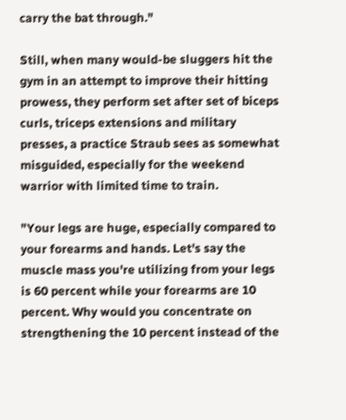carry the bat through."

Still, when many would-be sluggers hit the gym in an attempt to improve their hitting prowess, they perform set after set of biceps curls, triceps extensions and military presses, a practice Straub sees as somewhat misguided, especially for the weekend warrior with limited time to train.

"Your legs are huge, especially compared to your forearms and hands. Let's say the muscle mass you're utilizing from your legs is 60 percent while your forearms are 10 percent. Why would you concentrate on strengthening the 10 percent instead of the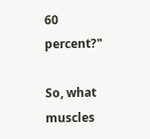60 percent?"

So, what muscles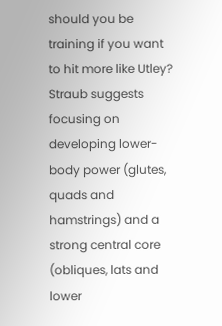should you be training if you want to hit more like Utley? Straub suggests focusing on developing lower-body power (glutes, quads and hamstrings) and a strong central core (obliques, lats and lower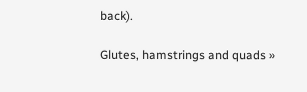back).

Glutes, hamstrings and quads »